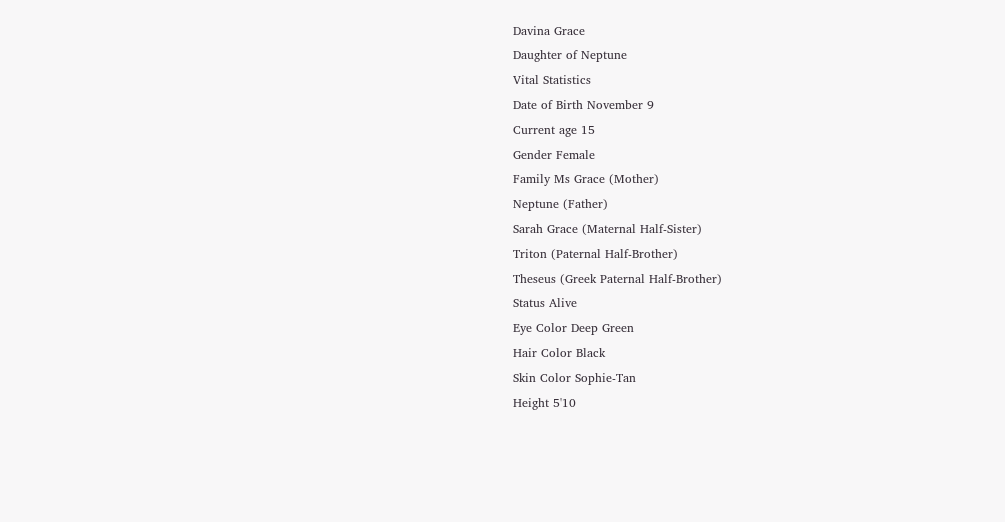Davina Grace
Daughter of Neptune
Vital Statistics
Date of Birth November 9
Current age 15
Gender Female
Family Ms Grace (Mother)
Neptune (Father)
Sarah Grace (Maternal Half-Sister)
Triton (Paternal Half-Brother)
Theseus (Greek Paternal Half-Brother)
Status Alive
Eye Color Deep Green
Hair Color Black
Skin Color Sophie-Tan
Height 5'10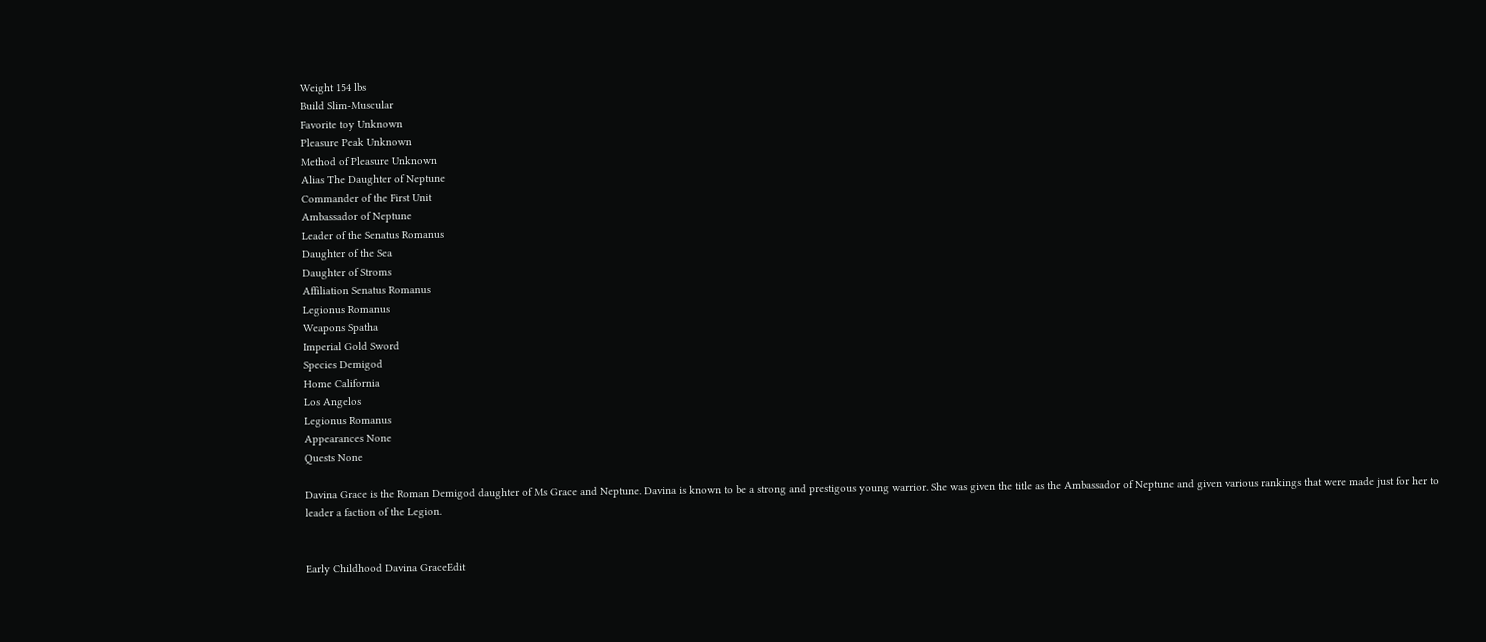Weight 154 lbs
Build Slim-Muscular
Favorite toy Unknown
Pleasure Peak Unknown
Method of Pleasure Unknown
Alias The Daughter of Neptune
Commander of the First Unit
Ambassador of Neptune
Leader of the Senatus Romanus
Daughter of the Sea
Daughter of Stroms
Affiliation Senatus Romanus
Legionus Romanus
Weapons Spatha
Imperial Gold Sword
Species Demigod
Home California
Los Angelos
Legionus Romanus
Appearances None
Quests None

Davina Grace is the Roman Demigod daughter of Ms Grace and Neptune. Davina is known to be a strong and prestigous young warrior. She was given the title as the Ambassador of Neptune and given various rankings that were made just for her to leader a faction of the Legion.


Early Childhood Davina GraceEdit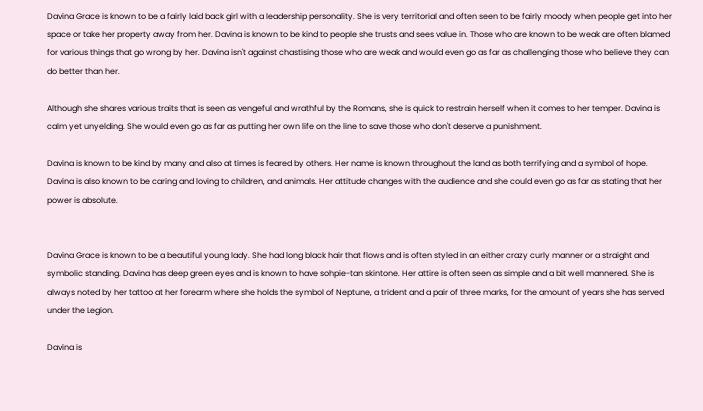Davina Grace is known to be a fairly laid back girl with a leadership personality. She is very territorial and often seen to be fairly moody when people get into her space or take her property away from her. Davina is known to be kind to people she trusts and sees value in. Those who are known to be weak are often blamed for various things that go wrong by her. Davina isn't against chastising those who are weak and would even go as far as challenging those who believe they can do better than her.

Although she shares various traits that is seen as vengeful and wrathful by the Romans, she is quick to restrain herself when it comes to her temper. Davina is calm yet unyelding. She would even go as far as putting her own life on the line to save those who don't deserve a punishment.

Davina is known to be kind by many and also at times is feared by others. Her name is known throughout the land as both terrifying and a symbol of hope. Davina is also known to be caring and loving to children, and animals. Her attitude changes with the audience and she could even go as far as stating that her power is absolute.


Davina Grace is known to be a beautiful young lady. She had long black hair that flows and is often styled in an either crazy curly manner or a straight and symbolic standing. Davina has deep green eyes and is known to have sohpie-tan skintone. Her attire is often seen as simple and a bit well mannered. She is always noted by her tattoo at her forearm where she holds the symbol of Neptune, a trident and a pair of three marks, for the amount of years she has served under the Legion.

Davina is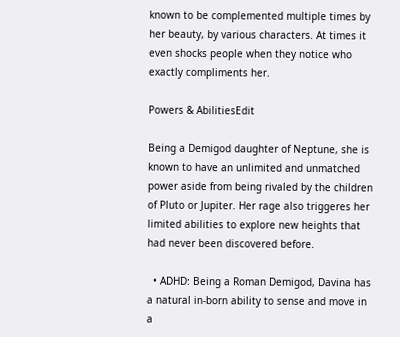known to be complemented multiple times by her beauty, by various characters. At times it even shocks people when they notice who exactly compliments her.

Powers & AbilitiesEdit

Being a Demigod daughter of Neptune, she is known to have an unlimited and unmatched power aside from being rivaled by the children of Pluto or Jupiter. Her rage also triggeres her limited abilities to explore new heights that had never been discovered before.

  • ADHD: Being a Roman Demigod, Davina has a natural in-born ability to sense and move in a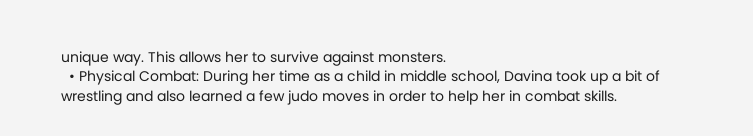unique way. This allows her to survive against monsters.
  • Physical Combat: During her time as a child in middle school, Davina took up a bit of wrestling and also learned a few judo moves in order to help her in combat skills.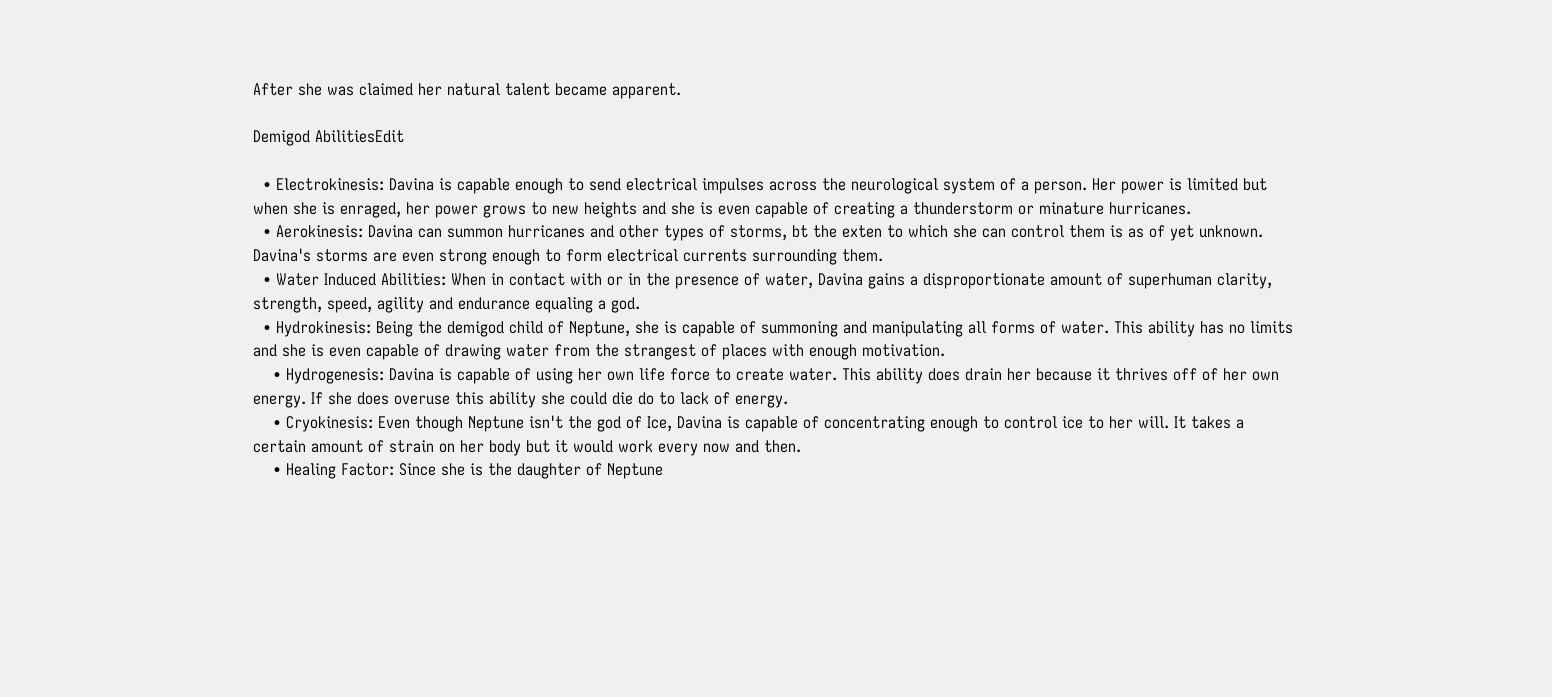After she was claimed her natural talent became apparent.

Demigod AbilitiesEdit

  • Electrokinesis: Davina is capable enough to send electrical impulses across the neurological system of a person. Her power is limited but when she is enraged, her power grows to new heights and she is even capable of creating a thunderstorm or minature hurricanes.
  • Aerokinesis: Davina can summon hurricanes and other types of storms, bt the exten to which she can control them is as of yet unknown. Davina's storms are even strong enough to form electrical currents surrounding them.
  • Water Induced Abilities: When in contact with or in the presence of water, Davina gains a disproportionate amount of superhuman clarity, strength, speed, agility and endurance equaling a god.
  • Hydrokinesis: Being the demigod child of Neptune, she is capable of summoning and manipulating all forms of water. This ability has no limits and she is even capable of drawing water from the strangest of places with enough motivation.
    • Hydrogenesis: Davina is capable of using her own life force to create water. This ability does drain her because it thrives off of her own energy. If she does overuse this ability she could die do to lack of energy.
    • Cryokinesis: Even though Neptune isn't the god of Ice, Davina is capable of concentrating enough to control ice to her will. It takes a certain amount of strain on her body but it would work every now and then.
    • Healing Factor: Since she is the daughter of Neptune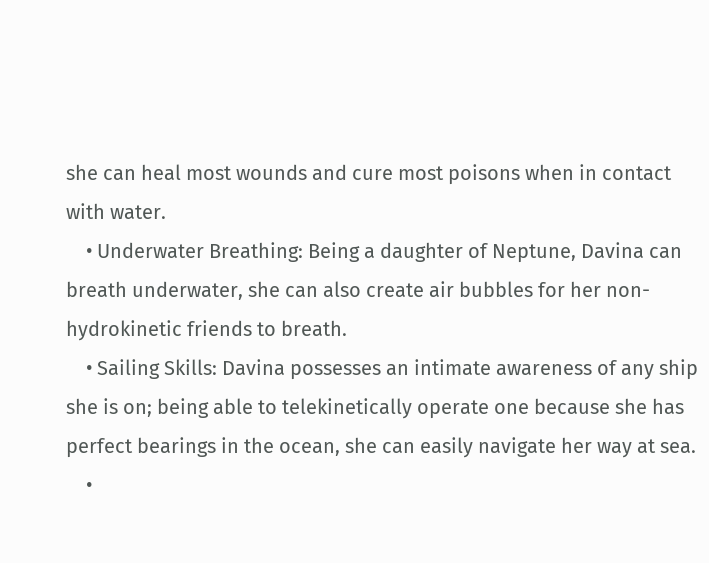she can heal most wounds and cure most poisons when in contact with water.
    • Underwater Breathing: Being a daughter of Neptune, Davina can breath underwater, she can also create air bubbles for her non-hydrokinetic friends to breath.
    • Sailing Skills: Davina possesses an intimate awareness of any ship she is on; being able to telekinetically operate one because she has perfect bearings in the ocean, she can easily navigate her way at sea.
    •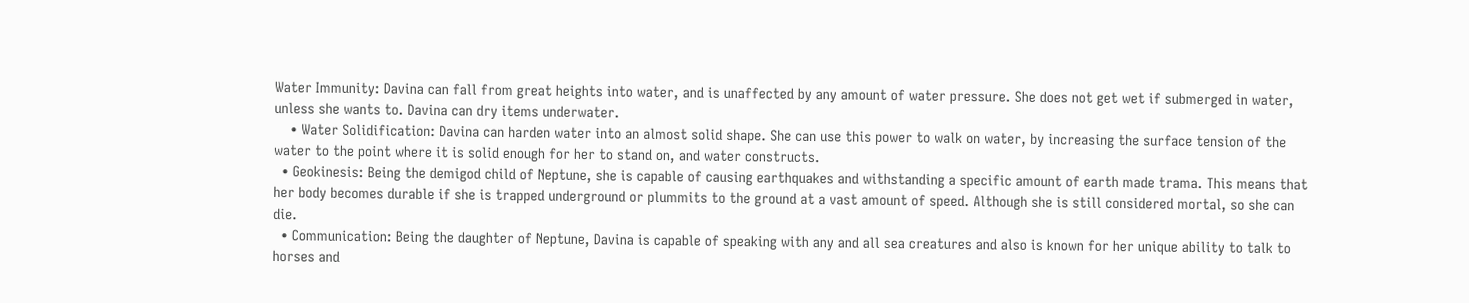Water Immunity: Davina can fall from great heights into water, and is unaffected by any amount of water pressure. She does not get wet if submerged in water, unless she wants to. Davina can dry items underwater.
    • Water Solidification: Davina can harden water into an almost solid shape. She can use this power to walk on water, by increasing the surface tension of the water to the point where it is solid enough for her to stand on, and water constructs.
  • Geokinesis: Being the demigod child of Neptune, she is capable of causing earthquakes and withstanding a specific amount of earth made trama. This means that her body becomes durable if she is trapped underground or plummits to the ground at a vast amount of speed. Although she is still considered mortal, so she can die.
  • Communication: Being the daughter of Neptune, Davina is capable of speaking with any and all sea creatures and also is known for her unique ability to talk to horses and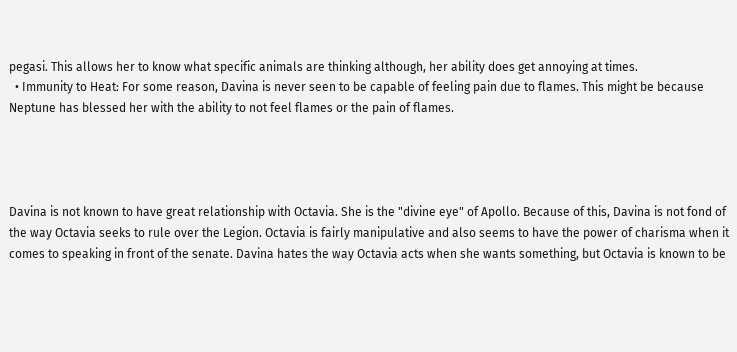pegasi. This allows her to know what specific animals are thinking although, her ability does get annoying at times.
  • Immunity to Heat: For some reason, Davina is never seen to be capable of feeling pain due to flames. This might be because Neptune has blessed her with the ability to not feel flames or the pain of flames.




Davina is not known to have great relationship with Octavia. She is the "divine eye" of Apollo. Because of this, Davina is not fond of the way Octavia seeks to rule over the Legion. Octavia is fairly manipulative and also seems to have the power of charisma when it comes to speaking in front of the senate. Davina hates the way Octavia acts when she wants something, but Octavia is known to be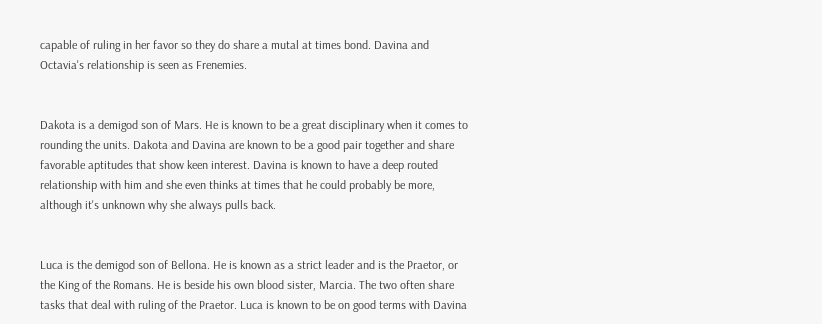capable of ruling in her favor so they do share a mutal at times bond. Davina and Octavia's relationship is seen as Frenemies.


Dakota is a demigod son of Mars. He is known to be a great disciplinary when it comes to rounding the units. Dakota and Davina are known to be a good pair together and share favorable aptitudes that show keen interest. Davina is known to have a deep routed relationship with him and she even thinks at times that he could probably be more, although it's unknown why she always pulls back.


Luca is the demigod son of Bellona. He is known as a strict leader and is the Praetor, or the King of the Romans. He is beside his own blood sister, Marcia. The two often share tasks that deal with ruling of the Praetor. Luca is known to be on good terms with Davina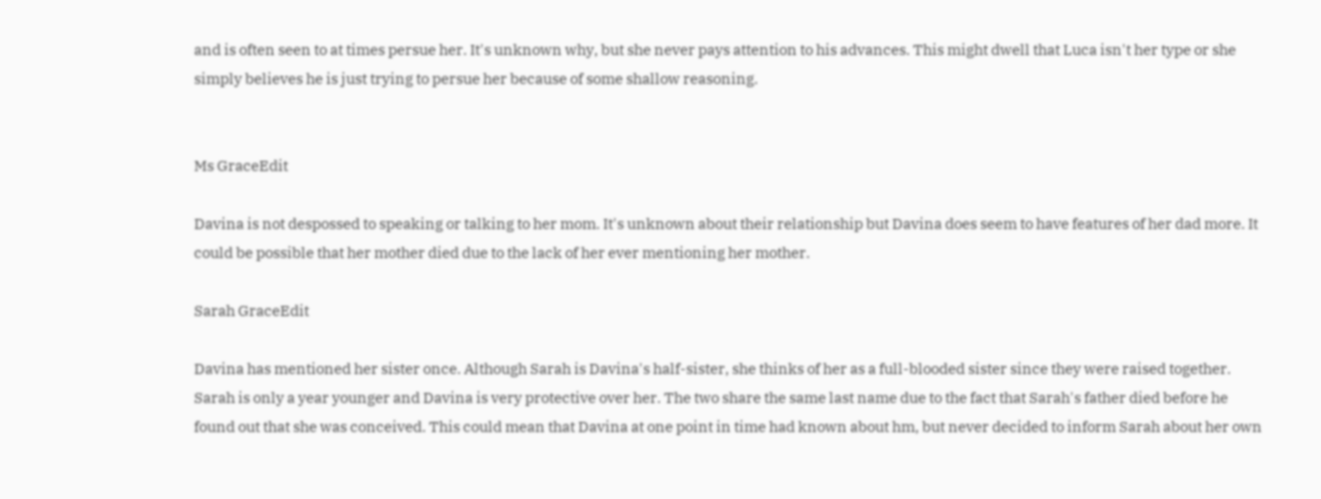and is often seen to at times persue her. It's unknown why, but she never pays attention to his advances. This might dwell that Luca isn't her type or she simply believes he is just trying to persue her because of some shallow reasoning.


Ms GraceEdit

Davina is not despossed to speaking or talking to her mom. It's unknown about their relationship but Davina does seem to have features of her dad more. It could be possible that her mother died due to the lack of her ever mentioning her mother.

Sarah GraceEdit

Davina has mentioned her sister once. Although Sarah is Davina's half-sister, she thinks of her as a full-blooded sister since they were raised together. Sarah is only a year younger and Davina is very protective over her. The two share the same last name due to the fact that Sarah's father died before he found out that she was conceived. This could mean that Davina at one point in time had known about hm, but never decided to inform Sarah about her own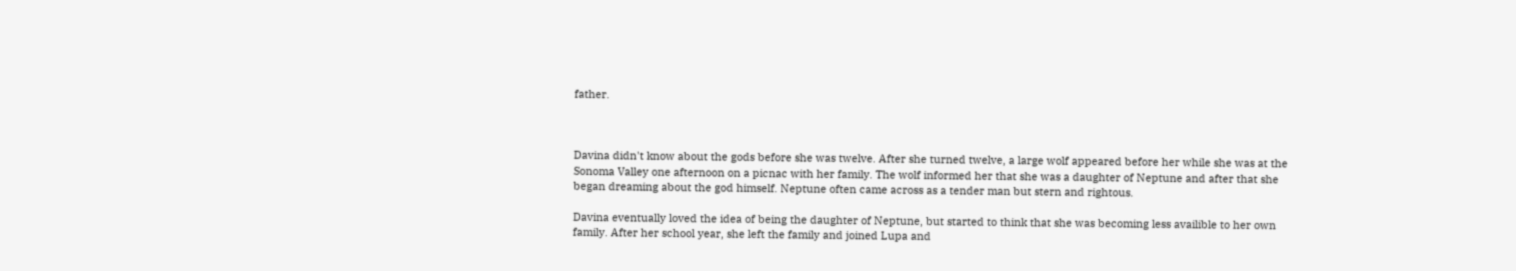father.



Davina didn't know about the gods before she was twelve. After she turned twelve, a large wolf appeared before her while she was at the Sonoma Valley one afternoon on a picnac with her family. The wolf informed her that she was a daughter of Neptune and after that she began dreaming about the god himself. Neptune often came across as a tender man but stern and rightous.

Davina eventually loved the idea of being the daughter of Neptune, but started to think that she was becoming less availible to her own family. After her school year, she left the family and joined Lupa and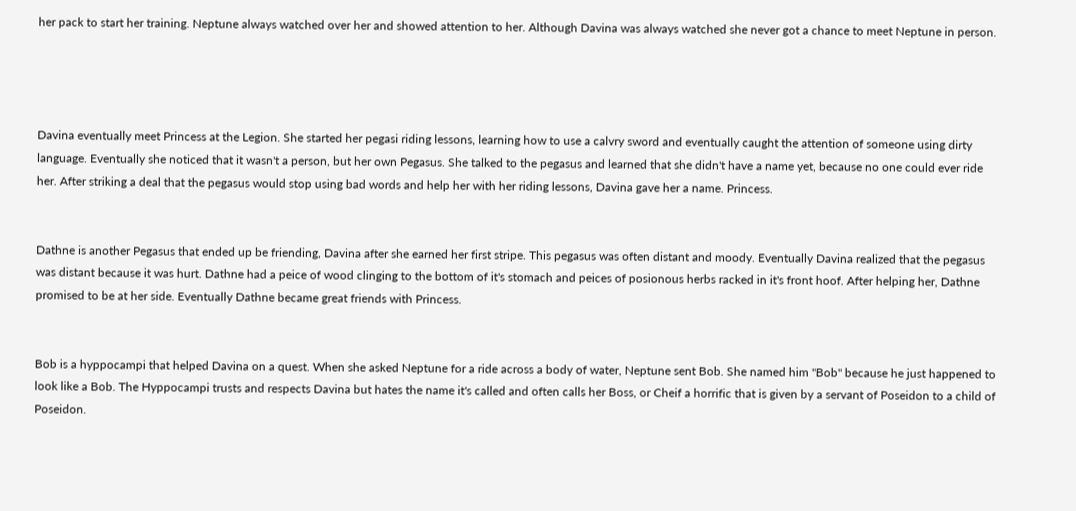her pack to start her training. Neptune always watched over her and showed attention to her. Although Davina was always watched she never got a chance to meet Neptune in person.




Davina eventually meet Princess at the Legion. She started her pegasi riding lessons, learning how to use a calvry sword and eventually caught the attention of someone using dirty language. Eventually she noticed that it wasn't a person, but her own Pegasus. She talked to the pegasus and learned that she didn't have a name yet, because no one could ever ride her. After striking a deal that the pegasus would stop using bad words and help her with her riding lessons, Davina gave her a name. Princess.


Dathne is another Pegasus that ended up be friending, Davina after she earned her first stripe. This pegasus was often distant and moody. Eventually Davina realized that the pegasus was distant because it was hurt. Dathne had a peice of wood clinging to the bottom of it's stomach and peices of posionous herbs racked in it's front hoof. After helping her, Dathne promised to be at her side. Eventually Dathne became great friends with Princess.


Bob is a hyppocampi that helped Davina on a quest. When she asked Neptune for a ride across a body of water, Neptune sent Bob. She named him "Bob" because he just happened to look like a Bob. The Hyppocampi trusts and respects Davina but hates the name it's called and often calls her Boss, or Cheif a horrific that is given by a servant of Poseidon to a child of Poseidon.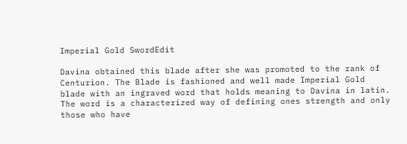Imperial Gold SwordEdit

Davina obtained this blade after she was promoted to the rank of Centurion. The Blade is fashioned and well made Imperial Gold blade with an ingraved word that holds meaning to Davina in latin. The word is a characterized way of defining ones strength and only those who have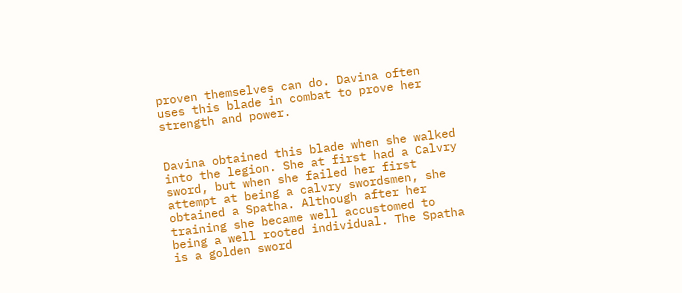proven themselves can do. Davina often uses this blade in combat to prove her strength and power.


Davina obtained this blade when she walked into the legion. She at first had a Calvry sword, but when she failed her first attempt at being a calvry swordsmen, she obtained a Spatha. Although after her training she became well accustomed to being a well rooted individual. The Spatha is a golden sword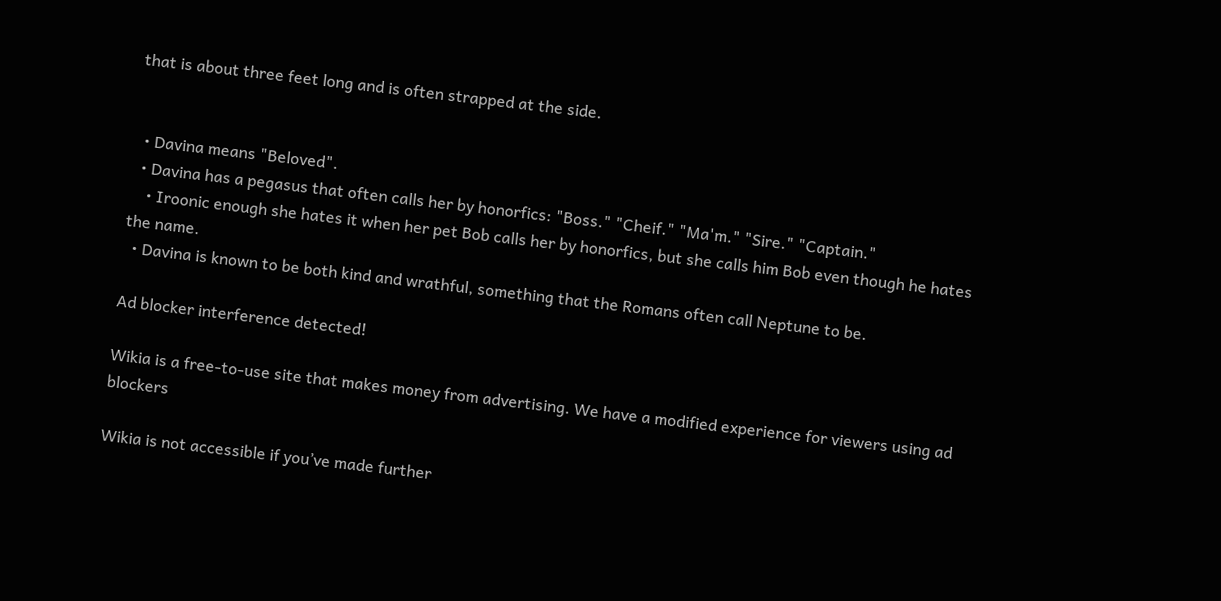that is about three feet long and is often strapped at the side.


  • Davina means "Beloved".
  • Davina has a pegasus that often calls her by honorfics: "Boss." "Cheif." "Ma'm." "Sire." "Captain."
    • Iroonic enough she hates it when her pet Bob calls her by honorfics, but she calls him Bob even though he hates the name.
  • Davina is known to be both kind and wrathful, something that the Romans often call Neptune to be.

Ad blocker interference detected!

Wikia is a free-to-use site that makes money from advertising. We have a modified experience for viewers using ad blockers

Wikia is not accessible if you’ve made further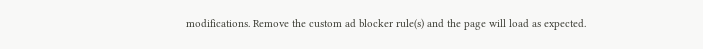modifications. Remove the custom ad blocker rule(s) and the page will load as expected.